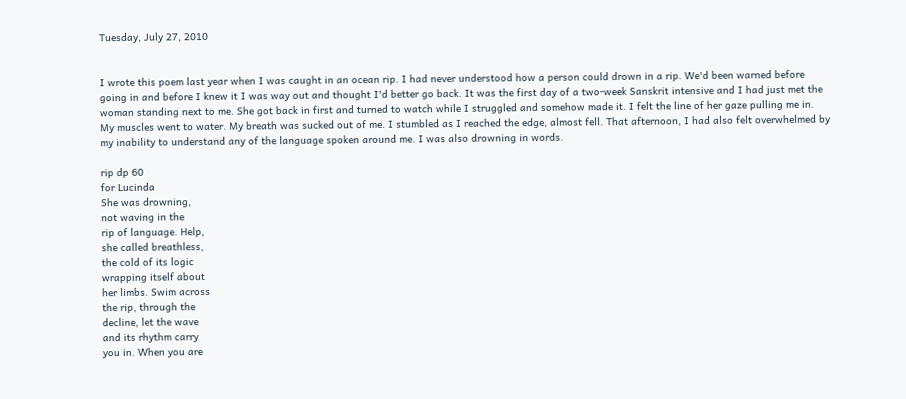Tuesday, July 27, 2010


I wrote this poem last year when I was caught in an ocean rip. I had never understood how a person could drown in a rip. We'd been warned before going in and before I knew it I was way out and thought I'd better go back. It was the first day of a two-week Sanskrit intensive and I had just met the woman standing next to me. She got back in first and turned to watch while I struggled and somehow made it. I felt the line of her gaze pulling me in. My muscles went to water. My breath was sucked out of me. I stumbled as I reached the edge, almost fell. That afternoon, I had also felt overwhelmed by my inability to understand any of the language spoken around me. I was also drowning in words.

rip dp 60
for Lucinda
She was drowning,
not waving in the
rip of language. Help,
she called breathless,
the cold of its logic
wrapping itself about
her limbs. Swim across
the rip, through the
decline, let the wave
and its rhythm carry
you in. When you are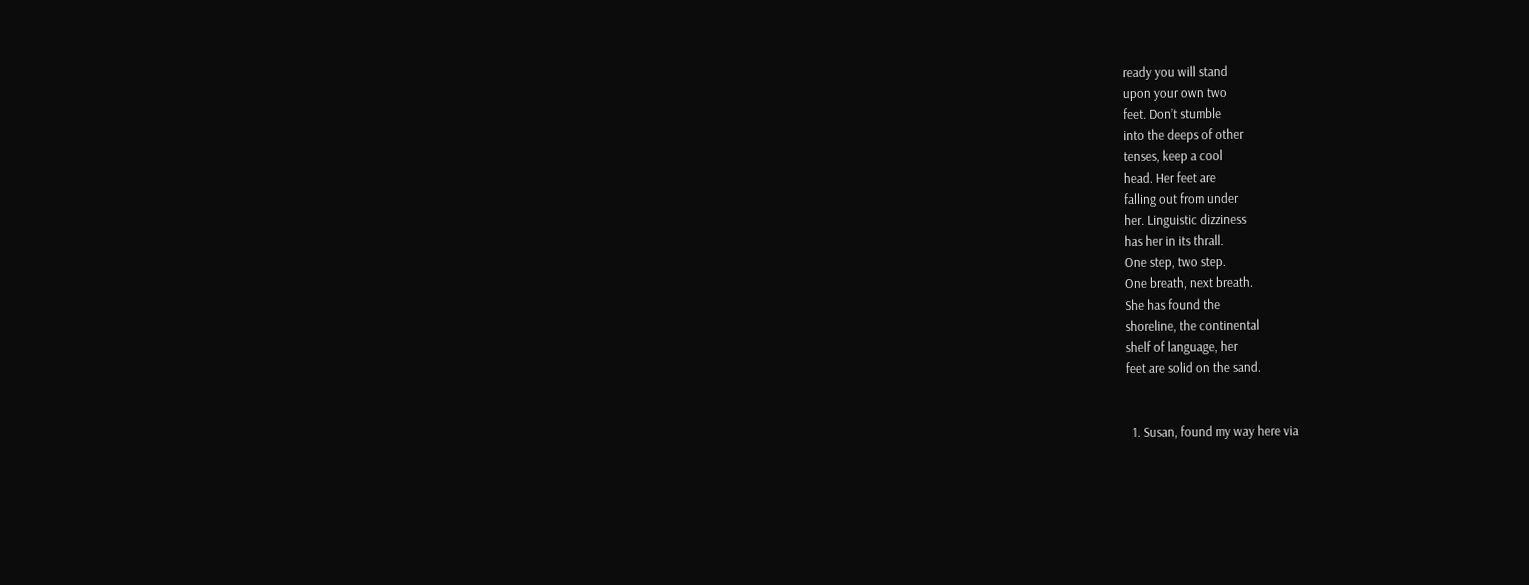ready you will stand
upon your own two
feet. Don’t stumble
into the deeps of other
tenses, keep a cool
head. Her feet are
falling out from under
her. Linguistic dizziness
has her in its thrall.
One step, two step.
One breath, next breath.
She has found the
shoreline, the continental
shelf of language, her
feet are solid on the sand.


  1. Susan, found my way here via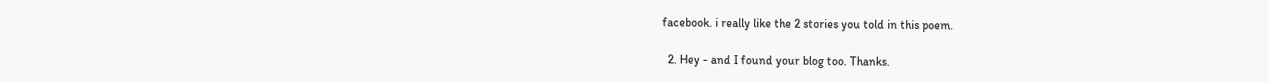facebook. i really like the 2 stories you told in this poem.

  2. Hey - and I found your blog too. Thanks.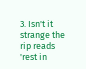3. Isn't it strange the rip reads 'rest in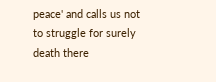peace' and calls us not to struggle for surely death there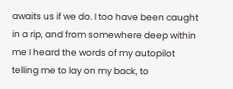awaits us if we do. I too have been caught in a rip, and from somewhere deep within me I heard the words of my autopilot telling me to lay on my back, to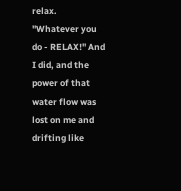relax. "Whatever you do - RELAX!" And I did, and the power of that water flow was lost on me and drifting like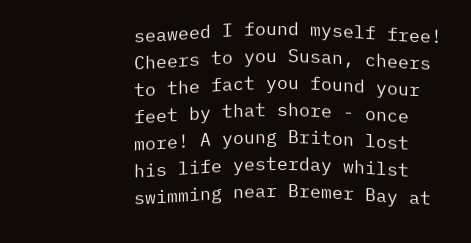seaweed I found myself free! Cheers to you Susan, cheers to the fact you found your feet by that shore - once more! A young Briton lost his life yesterday whilst swimming near Bremer Bay at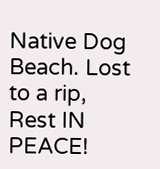Native Dog Beach. Lost to a rip, Rest IN PEACE!